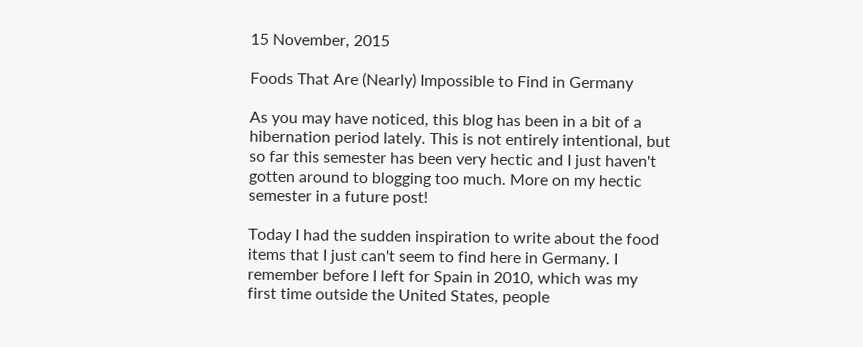15 November, 2015

Foods That Are (Nearly) Impossible to Find in Germany

As you may have noticed, this blog has been in a bit of a hibernation period lately. This is not entirely intentional, but so far this semester has been very hectic and I just haven't gotten around to blogging too much. More on my hectic semester in a future post!

Today I had the sudden inspiration to write about the food items that I just can't seem to find here in Germany. I remember before I left for Spain in 2010, which was my first time outside the United States, people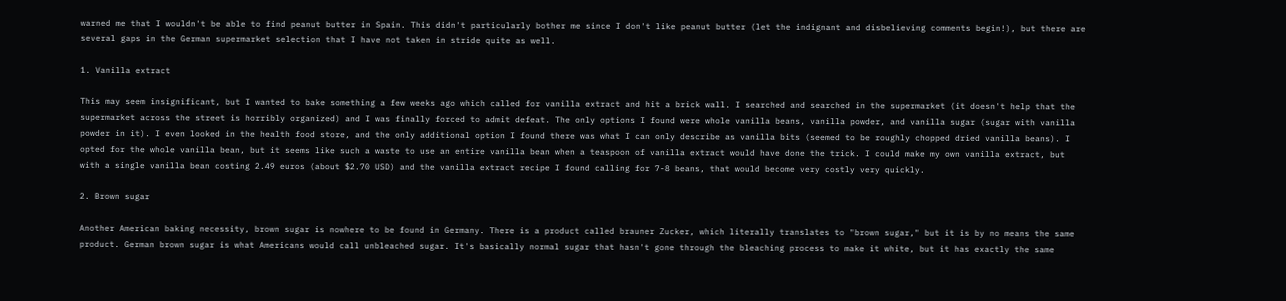warned me that I wouldn't be able to find peanut butter in Spain. This didn't particularly bother me since I don't like peanut butter (let the indignant and disbelieving comments begin!), but there are several gaps in the German supermarket selection that I have not taken in stride quite as well.

1. Vanilla extract

This may seem insignificant, but I wanted to bake something a few weeks ago which called for vanilla extract and hit a brick wall. I searched and searched in the supermarket (it doesn't help that the supermarket across the street is horribly organized) and I was finally forced to admit defeat. The only options I found were whole vanilla beans, vanilla powder, and vanilla sugar (sugar with vanilla powder in it). I even looked in the health food store, and the only additional option I found there was what I can only describe as vanilla bits (seemed to be roughly chopped dried vanilla beans). I opted for the whole vanilla bean, but it seems like such a waste to use an entire vanilla bean when a teaspoon of vanilla extract would have done the trick. I could make my own vanilla extract, but with a single vanilla bean costing 2.49 euros (about $2.70 USD) and the vanilla extract recipe I found calling for 7-8 beans, that would become very costly very quickly.

2. Brown sugar

Another American baking necessity, brown sugar is nowhere to be found in Germany. There is a product called brauner Zucker, which literally translates to "brown sugar," but it is by no means the same product. German brown sugar is what Americans would call unbleached sugar. It's basically normal sugar that hasn't gone through the bleaching process to make it white, but it has exactly the same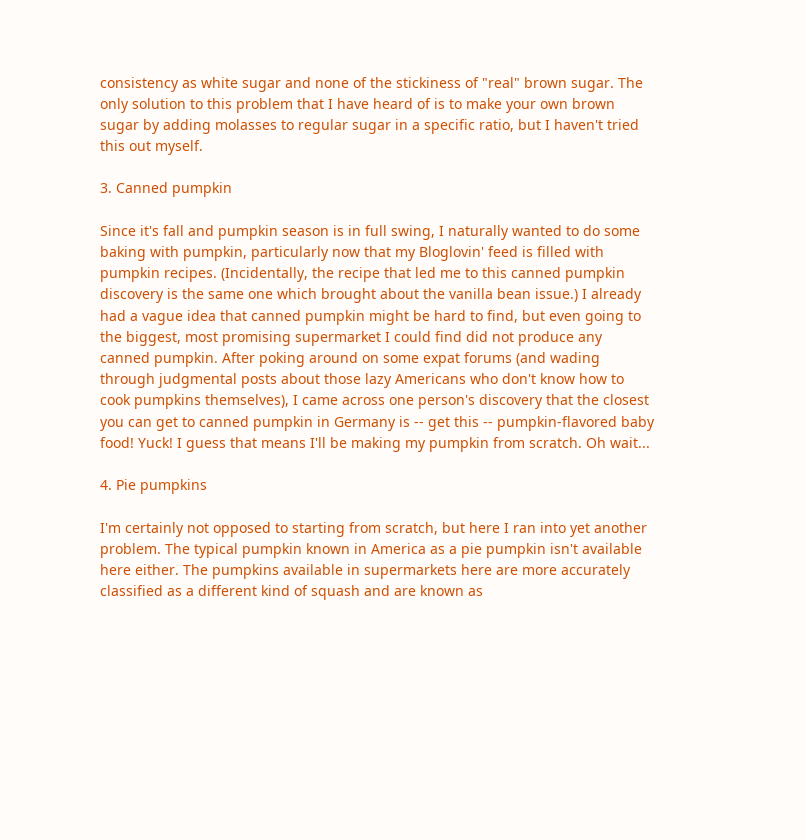consistency as white sugar and none of the stickiness of "real" brown sugar. The only solution to this problem that I have heard of is to make your own brown sugar by adding molasses to regular sugar in a specific ratio, but I haven't tried this out myself.

3. Canned pumpkin

Since it's fall and pumpkin season is in full swing, I naturally wanted to do some baking with pumpkin, particularly now that my Bloglovin' feed is filled with pumpkin recipes. (Incidentally, the recipe that led me to this canned pumpkin discovery is the same one which brought about the vanilla bean issue.) I already had a vague idea that canned pumpkin might be hard to find, but even going to the biggest, most promising supermarket I could find did not produce any canned pumpkin. After poking around on some expat forums (and wading through judgmental posts about those lazy Americans who don't know how to cook pumpkins themselves), I came across one person's discovery that the closest you can get to canned pumpkin in Germany is -- get this -- pumpkin-flavored baby food! Yuck! I guess that means I'll be making my pumpkin from scratch. Oh wait...

4. Pie pumpkins

I'm certainly not opposed to starting from scratch, but here I ran into yet another problem. The typical pumpkin known in America as a pie pumpkin isn't available here either. The pumpkins available in supermarkets here are more accurately classified as a different kind of squash and are known as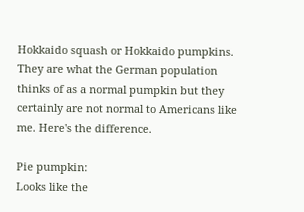Hokkaido squash or Hokkaido pumpkins. They are what the German population thinks of as a normal pumpkin but they certainly are not normal to Americans like me. Here's the difference.

Pie pumpkin:
Looks like the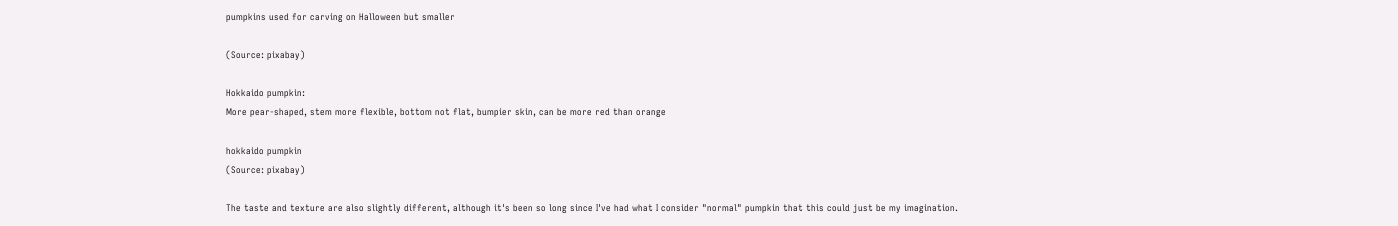pumpkins used for carving on Halloween but smaller

(Source: pixabay)

Hokkaido pumpkin:
More pear-shaped, stem more flexible, bottom not flat, bumpier skin, can be more red than orange

hokkaido pumpkin
(Source: pixabay)

The taste and texture are also slightly different, although it's been so long since I've had what I consider "normal" pumpkin that this could just be my imagination.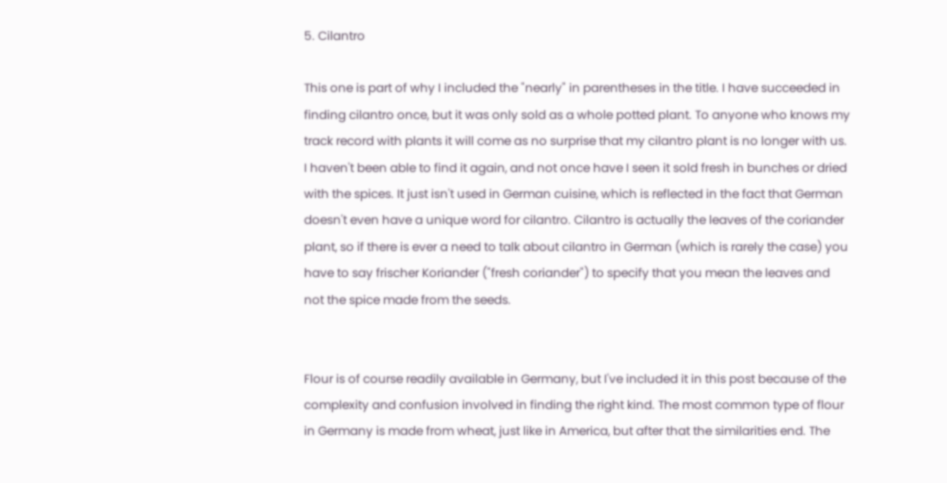5. Cilantro

This one is part of why I included the "nearly" in parentheses in the title. I have succeeded in finding cilantro once, but it was only sold as a whole potted plant. To anyone who knows my track record with plants it will come as no surprise that my cilantro plant is no longer with us. I haven't been able to find it again, and not once have I seen it sold fresh in bunches or dried with the spices. It just isn't used in German cuisine, which is reflected in the fact that German doesn't even have a unique word for cilantro. Cilantro is actually the leaves of the coriander plant, so if there is ever a need to talk about cilantro in German (which is rarely the case) you have to say frischer Koriander ("fresh coriander") to specify that you mean the leaves and not the spice made from the seeds.


Flour is of course readily available in Germany, but I've included it in this post because of the complexity and confusion involved in finding the right kind. The most common type of flour in Germany is made from wheat, just like in America, but after that the similarities end. The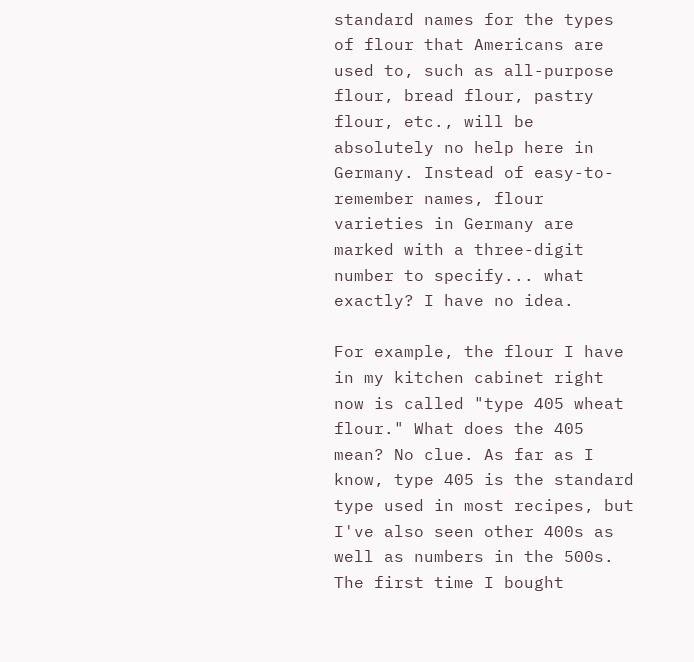standard names for the types of flour that Americans are used to, such as all-purpose flour, bread flour, pastry flour, etc., will be absolutely no help here in Germany. Instead of easy-to-remember names, flour varieties in Germany are marked with a three-digit number to specify... what exactly? I have no idea.

For example, the flour I have in my kitchen cabinet right now is called "type 405 wheat flour." What does the 405 mean? No clue. As far as I know, type 405 is the standard type used in most recipes, but I've also seen other 400s as well as numbers in the 500s. The first time I bought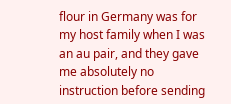flour in Germany was for my host family when I was an au pair, and they gave me absolutely no instruction before sending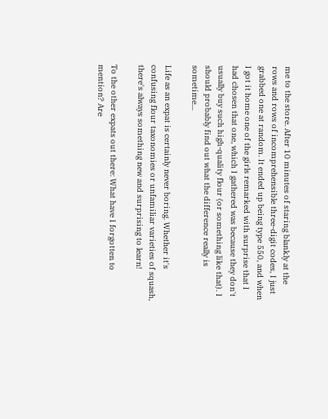me to the store. After 10 minutes of staring blankly at the rows and rows of incomprehensible three-digit codes, I just grabbed one at random. It ended up being type 550, and when I got it home one of the girls remarked with surprise that I had chosen that one, which I gathered was because they don't usually buy such high-quality flour (or something like that). I should probably find out what the difference really is sometime...

Life as an expat is certainly never boring. Whether it's confusing flour taxonomies or unfamiliar varieties of squash, there's always something new and surprising to learn!

To the other expats out there: What have I forgotten to mention? Are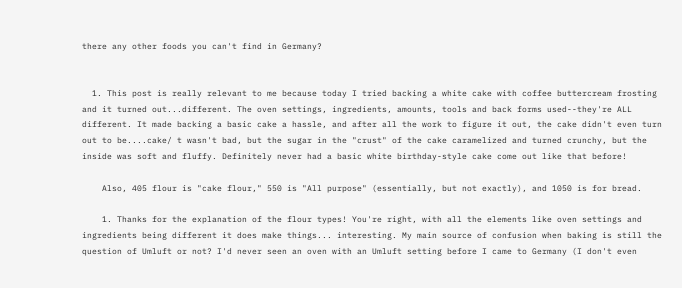there any other foods you can't find in Germany?


  1. This post is really relevant to me because today I tried backing a white cake with coffee buttercream frosting and it turned out...different. The oven settings, ingredients, amounts, tools and back forms used--they're ALL different. It made backing a basic cake a hassle, and after all the work to figure it out, the cake didn't even turn out to be....cake/ t wasn't bad, but the sugar in the "crust" of the cake caramelized and turned crunchy, but the inside was soft and fluffy. Definitely never had a basic white birthday-style cake come out like that before!

    Also, 405 flour is "cake flour," 550 is "All purpose" (essentially, but not exactly), and 1050 is for bread.

    1. Thanks for the explanation of the flour types! You're right, with all the elements like oven settings and ingredients being different it does make things... interesting. My main source of confusion when baking is still the question of Umluft or not? I'd never seen an oven with an Umluft setting before I came to Germany (I don't even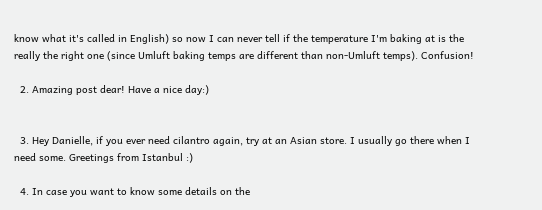know what it's called in English) so now I can never tell if the temperature I'm baking at is the really the right one (since Umluft baking temps are different than non-Umluft temps). Confusion!

  2. Amazing post dear! Have a nice day:)


  3. Hey Danielle, if you ever need cilantro again, try at an Asian store. I usually go there when I need some. Greetings from Istanbul :)

  4. In case you want to know some details on the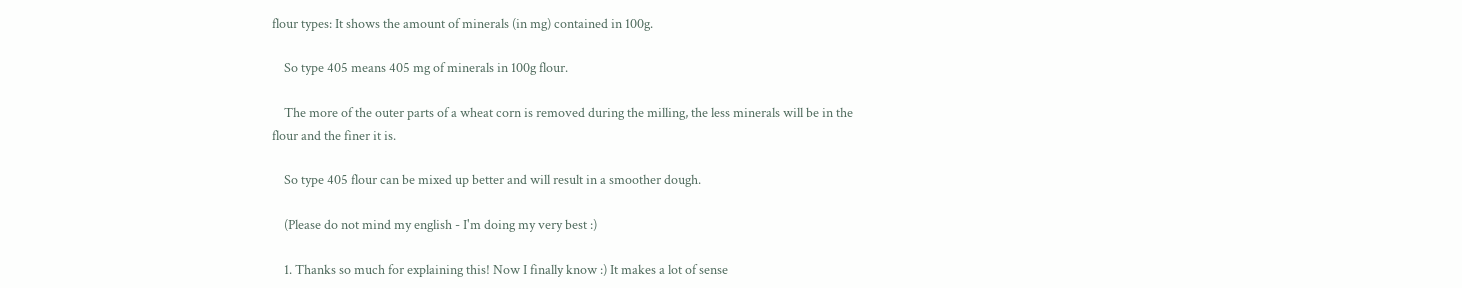flour types: It shows the amount of minerals (in mg) contained in 100g.

    So type 405 means 405 mg of minerals in 100g flour.

    The more of the outer parts of a wheat corn is removed during the milling, the less minerals will be in the flour and the finer it is.

    So type 405 flour can be mixed up better and will result in a smoother dough.

    (Please do not mind my english - I'm doing my very best :)

    1. Thanks so much for explaining this! Now I finally know :) It makes a lot of sense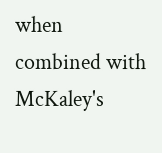when combined with McKaley's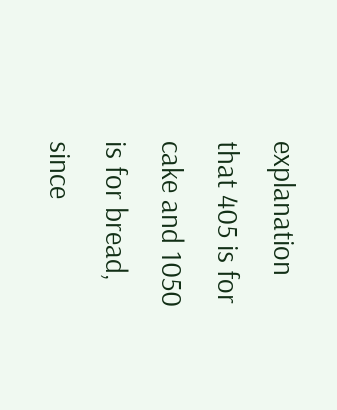explanation that 405 is for cake and 1050 is for bread, since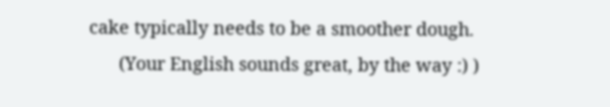cake typically needs to be a smoother dough.
      (Your English sounds great, by the way :) )